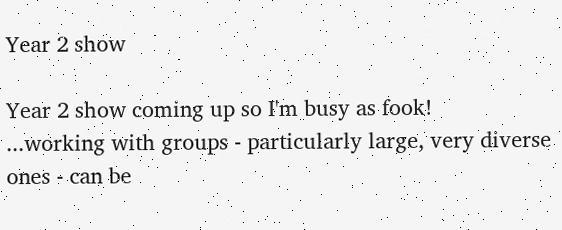Year 2 show

Year 2 show coming up so I'm busy as fook!
...working with groups - particularly large, very diverse ones - can be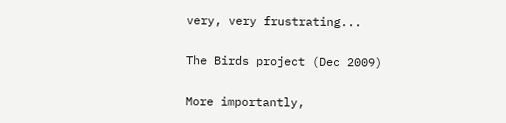very, very frustrating...

The Birds project (Dec 2009)

More importantly,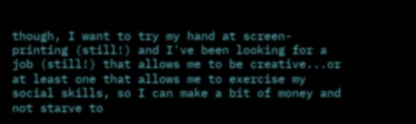though, I want to try my hand at screen-printing (still!) and I've been looking for a job (still!) that allows me to be creative...or at least one that allows me to exercise my social skills, so I can make a bit of money and not starve to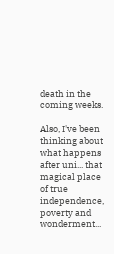death in the coming weeks.

Also, I've been thinking about what happens after uni... that magical place of true independence, poverty and wonderment...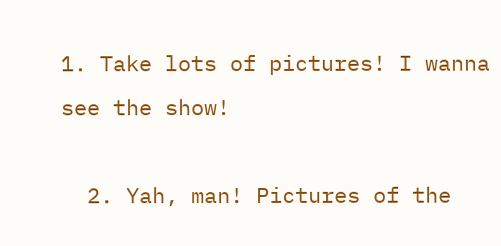1. Take lots of pictures! I wanna see the show!

  2. Yah, man! Pictures of the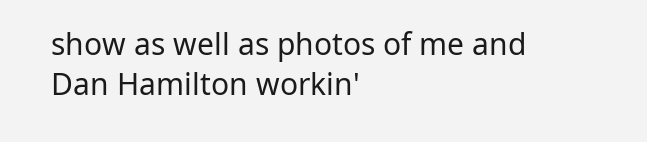show as well as photos of me and Dan Hamilton workin'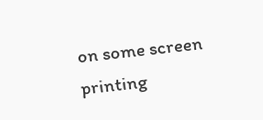on some screen printing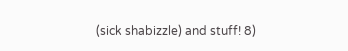(sick shabizzle) and stuff! 8)